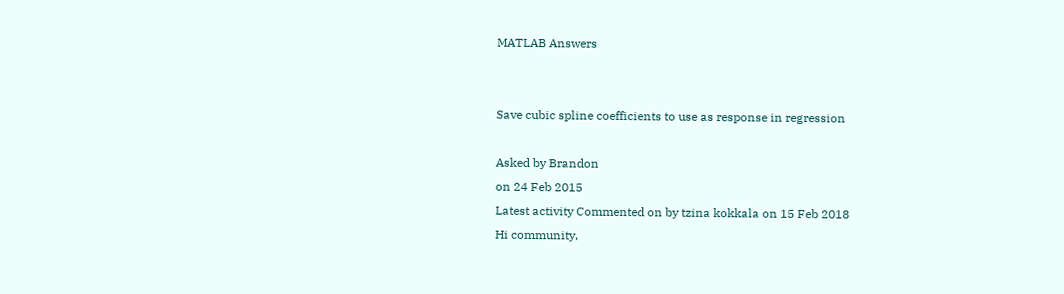MATLAB Answers


Save cubic spline coefficients to use as response in regression

Asked by Brandon
on 24 Feb 2015
Latest activity Commented on by tzina kokkala on 15 Feb 2018
Hi community,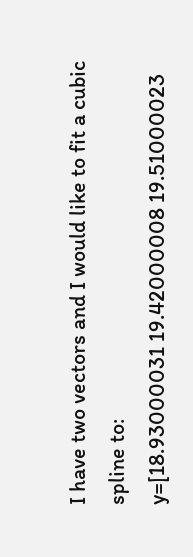I have two vectors and I would like to fit a cubic spline to:
y=[18.93000031 19.42000008 19.51000023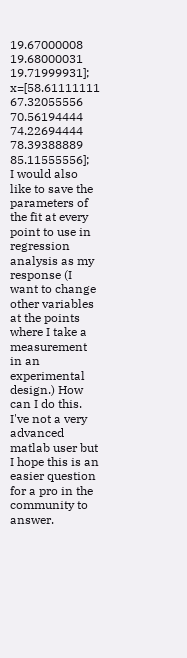19.67000008 19.68000031 19.71999931];
x=[58.61111111 67.32055556 70.56194444 74.22694444 78.39388889 85.11555556];
I would also like to save the parameters of the fit at every point to use in regression analysis as my response (I want to change other variables at the points where I take a measurement in an experimental design.) How can I do this. I've not a very advanced matlab user but I hope this is an easier question for a pro in the community to answer.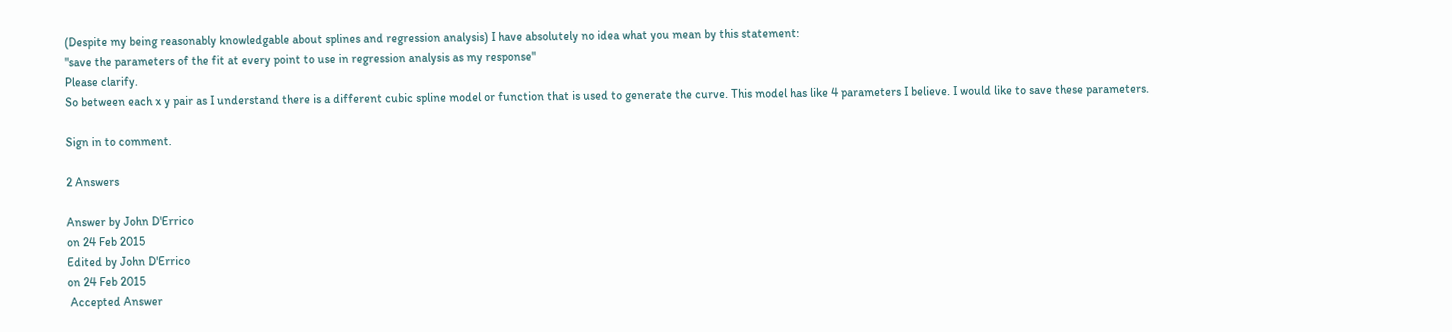(Despite my being reasonably knowledgable about splines and regression analysis) I have absolutely no idea what you mean by this statement:
"save the parameters of the fit at every point to use in regression analysis as my response"
Please clarify.
So between each x y pair as I understand there is a different cubic spline model or function that is used to generate the curve. This model has like 4 parameters I believe. I would like to save these parameters.

Sign in to comment.

2 Answers

Answer by John D'Errico
on 24 Feb 2015
Edited by John D'Errico
on 24 Feb 2015
 Accepted Answer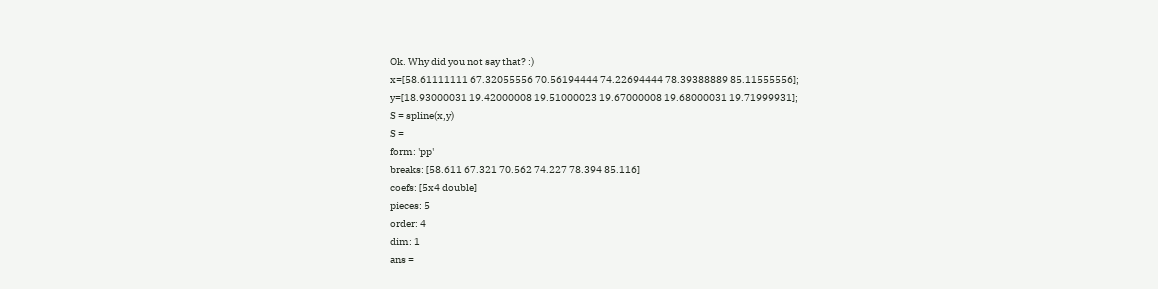Ok. Why did you not say that? :)
x=[58.61111111 67.32055556 70.56194444 74.22694444 78.39388889 85.11555556];
y=[18.93000031 19.42000008 19.51000023 19.67000008 19.68000031 19.71999931];
S = spline(x,y)
S =
form: 'pp'
breaks: [58.611 67.321 70.562 74.227 78.394 85.116]
coefs: [5x4 double]
pieces: 5
order: 4
dim: 1
ans =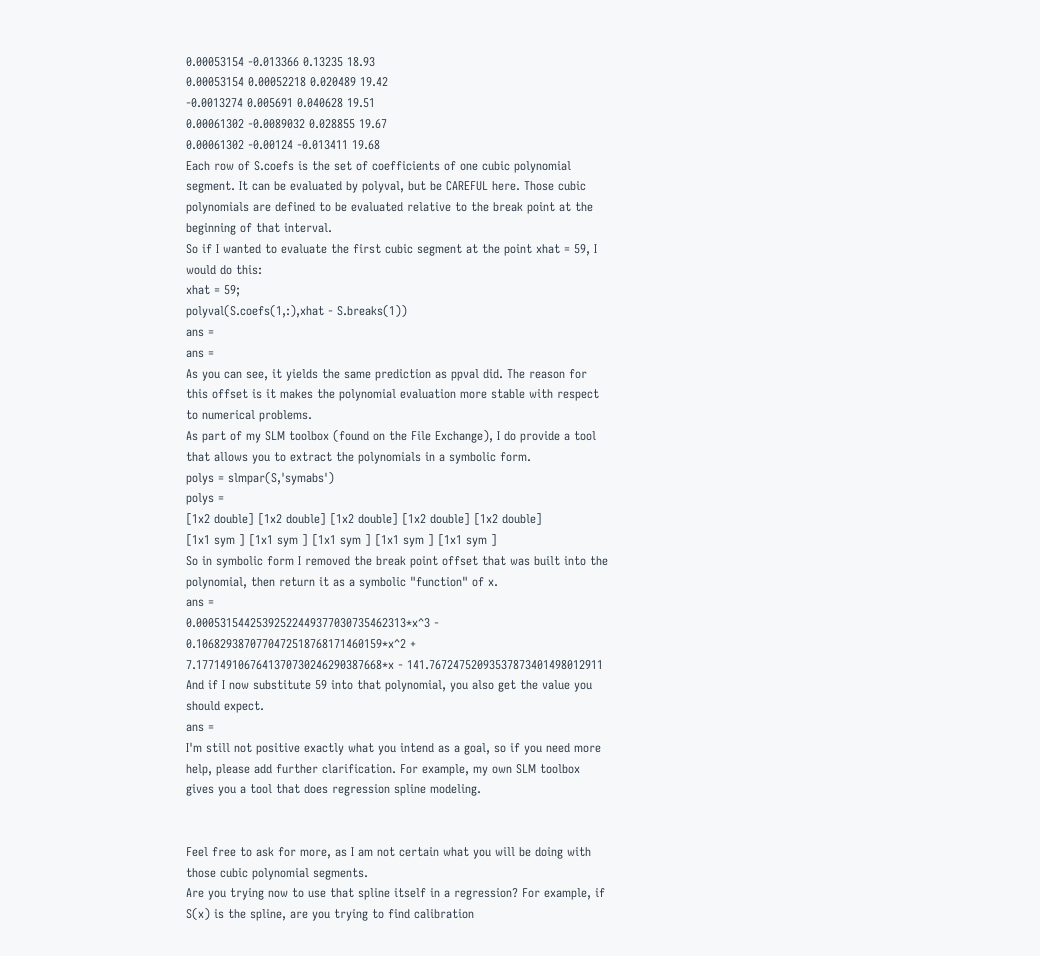0.00053154 -0.013366 0.13235 18.93
0.00053154 0.00052218 0.020489 19.42
-0.0013274 0.005691 0.040628 19.51
0.00061302 -0.0089032 0.028855 19.67
0.00061302 -0.00124 -0.013411 19.68
Each row of S.coefs is the set of coefficients of one cubic polynomial segment. It can be evaluated by polyval, but be CAREFUL here. Those cubic polynomials are defined to be evaluated relative to the break point at the beginning of that interval.
So if I wanted to evaluate the first cubic segment at the point xhat = 59, I would do this:
xhat = 59;
polyval(S.coefs(1,:),xhat - S.breaks(1))
ans =
ans =
As you can see, it yields the same prediction as ppval did. The reason for this offset is it makes the polynomial evaluation more stable with respect to numerical problems.
As part of my SLM toolbox (found on the File Exchange), I do provide a tool that allows you to extract the polynomials in a symbolic form.
polys = slmpar(S,'symabs')
polys =
[1x2 double] [1x2 double] [1x2 double] [1x2 double] [1x2 double]
[1x1 sym ] [1x1 sym ] [1x1 sym ] [1x1 sym ] [1x1 sym ]
So in symbolic form I removed the break point offset that was built into the polynomial, then return it as a symbolic "function" of x.
ans =
0.00053154425392522449377030735462313*x^3 - 0.1068293870770472518768171460159*x^2 + 7.1771491067641370730246290387668*x - 141.76724752093537873401498012911
And if I now substitute 59 into that polynomial, you also get the value you should expect.
ans =
I'm still not positive exactly what you intend as a goal, so if you need more help, please add further clarification. For example, my own SLM toolbox gives you a tool that does regression spline modeling.


Feel free to ask for more, as I am not certain what you will be doing with those cubic polynomial segments.
Are you trying now to use that spline itself in a regression? For example, if S(x) is the spline, are you trying to find calibration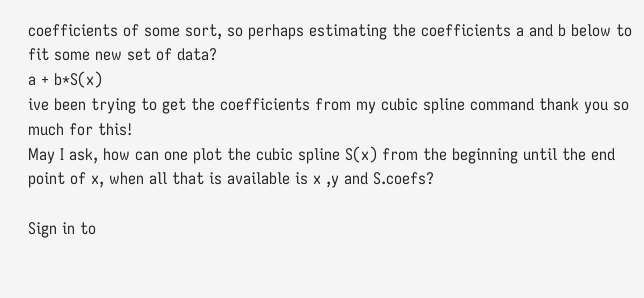coefficients of some sort, so perhaps estimating the coefficients a and b below to fit some new set of data?
a + b*S(x)
ive been trying to get the coefficients from my cubic spline command thank you so much for this!
May I ask, how can one plot the cubic spline S(x) from the beginning until the end point of x, when all that is available is x ,y and S.coefs?

Sign in to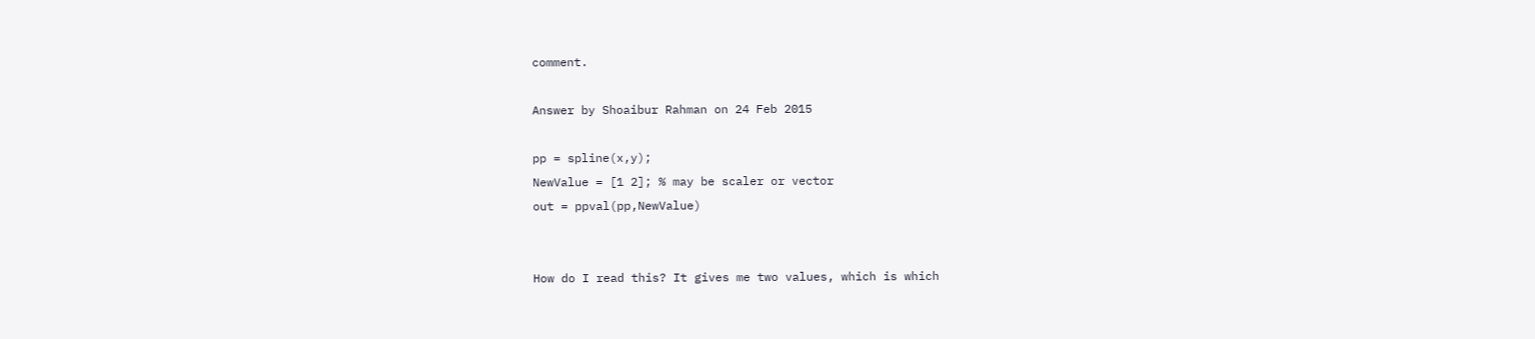comment.

Answer by Shoaibur Rahman on 24 Feb 2015

pp = spline(x,y);
NewValue = [1 2]; % may be scaler or vector
out = ppval(pp,NewValue)


How do I read this? It gives me two values, which is which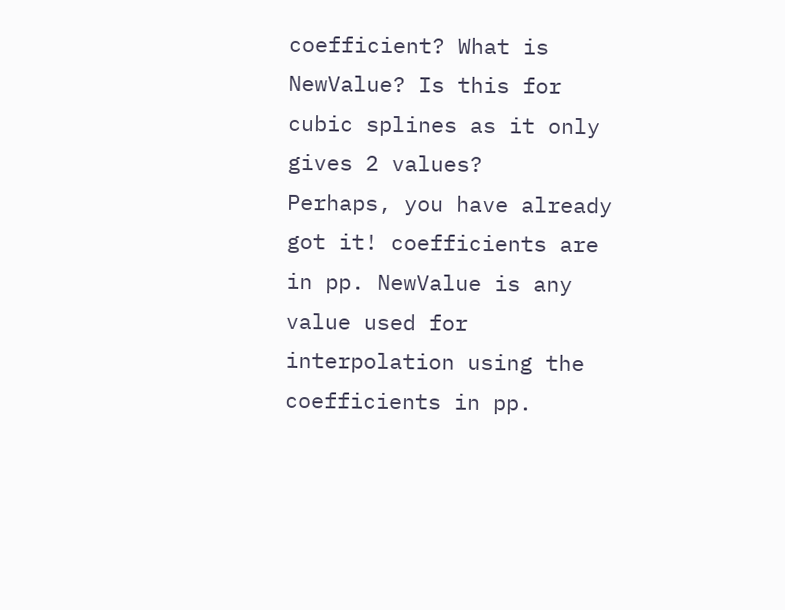coefficient? What is NewValue? Is this for cubic splines as it only gives 2 values?
Perhaps, you have already got it! coefficients are in pp. NewValue is any value used for interpolation using the coefficients in pp.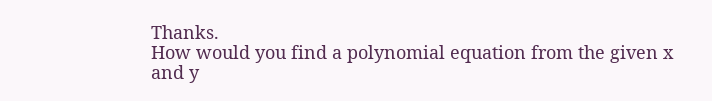Thanks.
How would you find a polynomial equation from the given x and y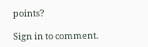points?

Sign in to comment.